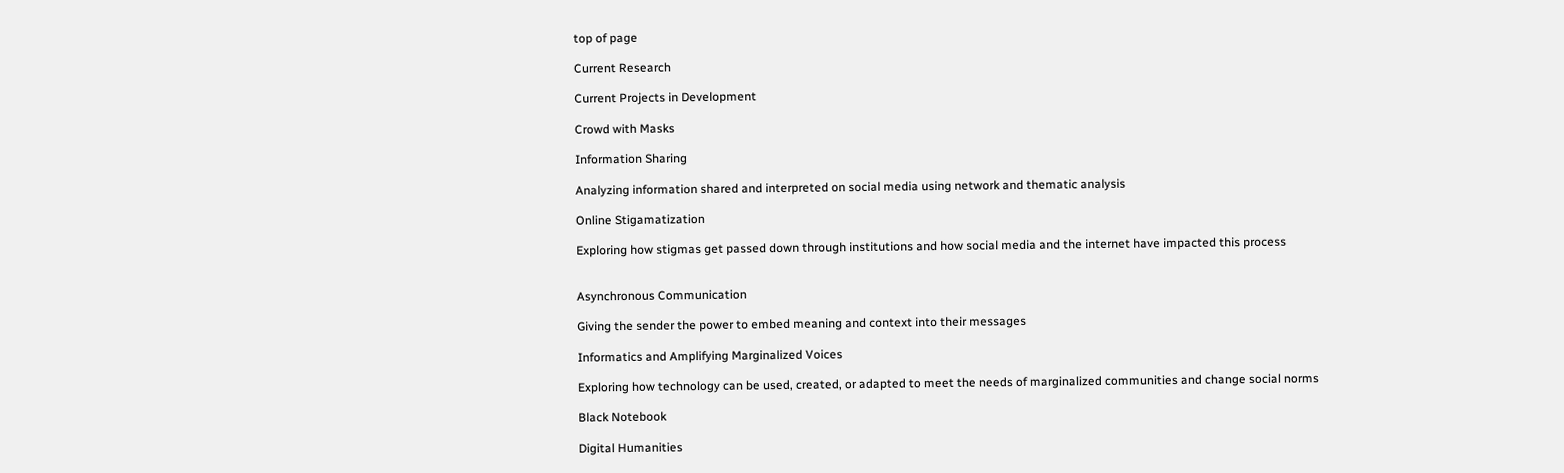top of page

Current Research

Current Projects in Development

Crowd with Masks

Information Sharing

Analyzing information shared and interpreted on social media using network and thematic analysis

Online Stigamatization

Exploring how stigmas get passed down through institutions and how social media and the internet have impacted this process


Asynchronous Communication

Giving the sender the power to embed meaning and context into their messages

Informatics and Amplifying Marginalized Voices

Exploring how technology can be used, created, or adapted to meet the needs of marginalized communities and change social norms

Black Notebook

Digital Humanities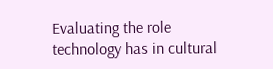Evaluating the role technology has in cultural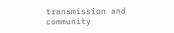transmission and community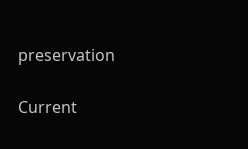preservation

Current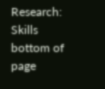Research: Skills
bottom of page